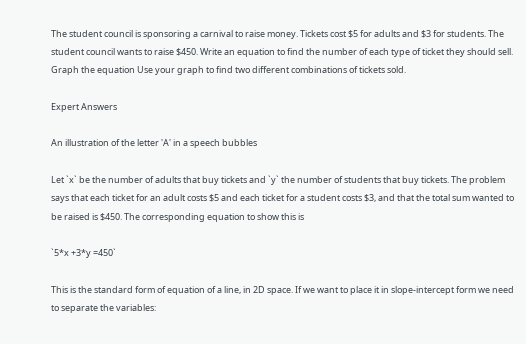The student council is sponsoring a carnival to raise money. Tickets cost $5 for adults and $3 for students. The student council wants to raise $450. Write an equation to find the number of each type of ticket they should sell. Graph the equation Use your graph to find two different combinations of tickets sold.

Expert Answers

An illustration of the letter 'A' in a speech bubbles

Let `x` be the number of adults that buy tickets and `y` the number of students that buy tickets. The problem says that each ticket for an adult costs $5 and each ticket for a student costs $3, and that the total sum wanted to be raised is $450. The corresponding equation to show this is

`5*x +3*y =450`

This is the standard form of equation of a line, in 2D space. If we want to place it in slope-intercept form we need to separate the variables: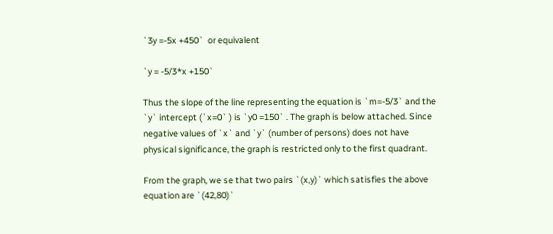`3y =-5x +450`  or equivalent

`y = -5/3*x +150`

Thus the slope of the line representing the equation is `m=-5/3` and the `y` intercept (`x=0` ) is `y0 =150` . The graph is below attached. Since negative values of `x` and `y` (number of persons) does not have physical significance, the graph is restricted only to the first quadrant.

From the graph, we se that two pairs `(x,y)` which satisfies the above equation are `(42,80)`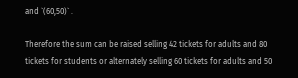and `(60,50)` .

Therefore the sum can be raised selling 42 tickets for adults and 80 tickets for students or alternately selling 60 tickets for adults and 50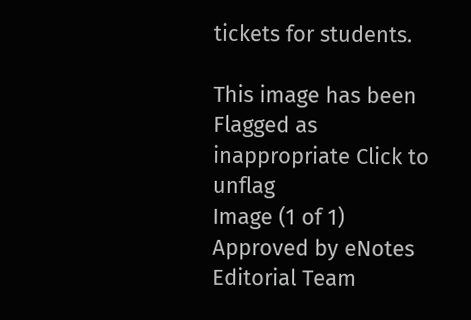tickets for students.

This image has been Flagged as inappropriate Click to unflag
Image (1 of 1)
Approved by eNotes Editorial Team